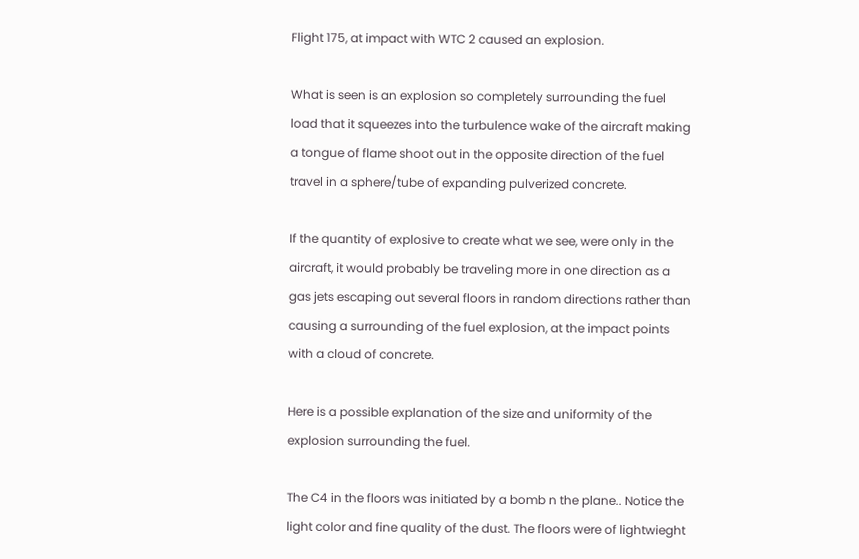Flight 175, at impact with WTC 2 caused an explosion.

What is seen is an explosion so completely surrounding the fuel load that it squeezes into the turbulence wake of the aircraft making a tongue of flame shoot out in the opposite direction of the fuel travel in a sphere/tube of expanding pulverized concrete.

If the quantity of explosive to create what we see, were only in the aircraft, it would probably be traveling more in one direction as a gas jets escaping out several floors in random directions rather than causing a surrounding of the fuel explosion, at the impact points with a cloud of concrete.

Here is a possible explanation of the size and uniformity of the explosion surrounding the fuel.

The C4 in the floors was initiated by a bomb n the plane.. Notice the light color and fine quality of the dust. The floors were of lightwieght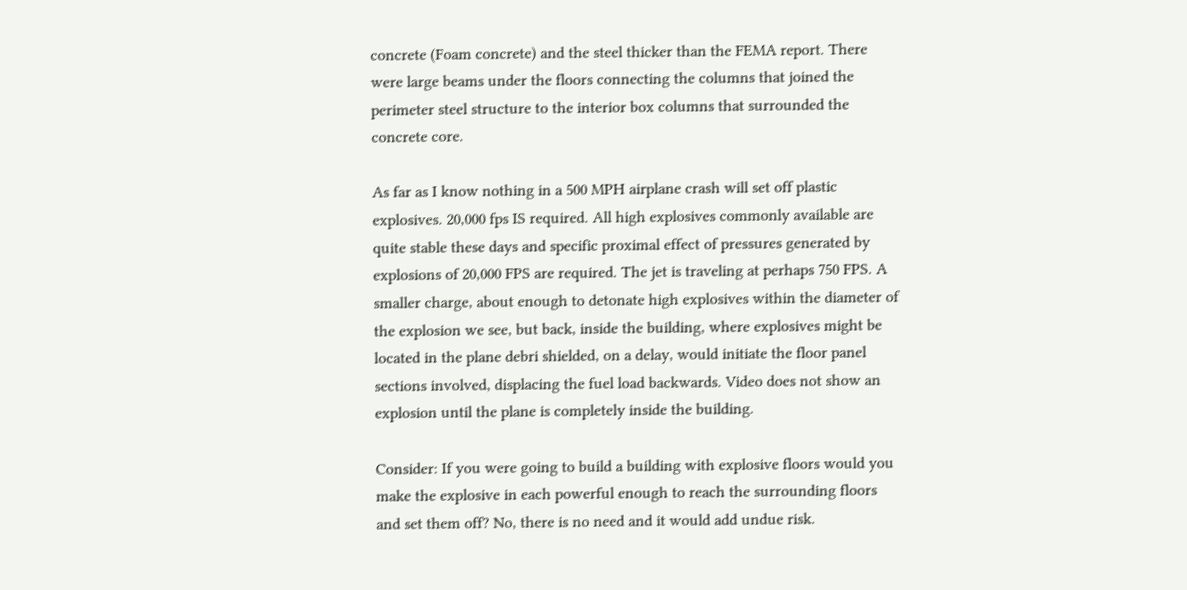concrete (Foam concrete) and the steel thicker than the FEMA report. There were large beams under the floors connecting the columns that joined the perimeter steel structure to the interior box columns that surrounded the concrete core.

As far as I know nothing in a 500 MPH airplane crash will set off plastic explosives. 20,000 fps IS required. All high explosives commonly available are quite stable these days and specific proximal effect of pressures generated by explosions of 20,000 FPS are required. The jet is traveling at perhaps 750 FPS. A smaller charge, about enough to detonate high explosives within the diameter of the explosion we see, but back, inside the building, where explosives might be located in the plane debri shielded, on a delay, would initiate the floor panel sections involved, displacing the fuel load backwards. Video does not show an explosion until the plane is completely inside the building.

Consider: If you were going to build a building with explosive floors would you make the explosive in each powerful enough to reach the surrounding floors and set them off? No, there is no need and it would add undue risk.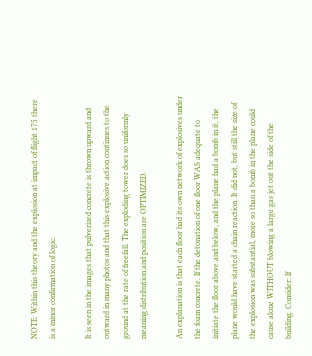NOTE: Within this theory and the explosion at impact of flight 175 there is a minor confirmation of logic.

It is seen in the images that pulverized concrete is thrown upward and outward in many photos and that this explosive action continues to the ground at the rate of freefall. The exploding tower does so uniformly meaning distribution and position are OPTIMIZED.

An explanation is that each floor had its own network of explosives under the foam concrete. If the detonation of one floor WAS adequate to initiate the floor above and below, and the plane had a bomb in it, the plane would have started a chain reaction. It did not, but still the size of the explosion was substantial, more so than a bomb in the plane could cause alone WITHOUT blowing a large gas jet out the side of the building. Consider: If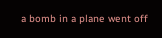a bomb in a plane went off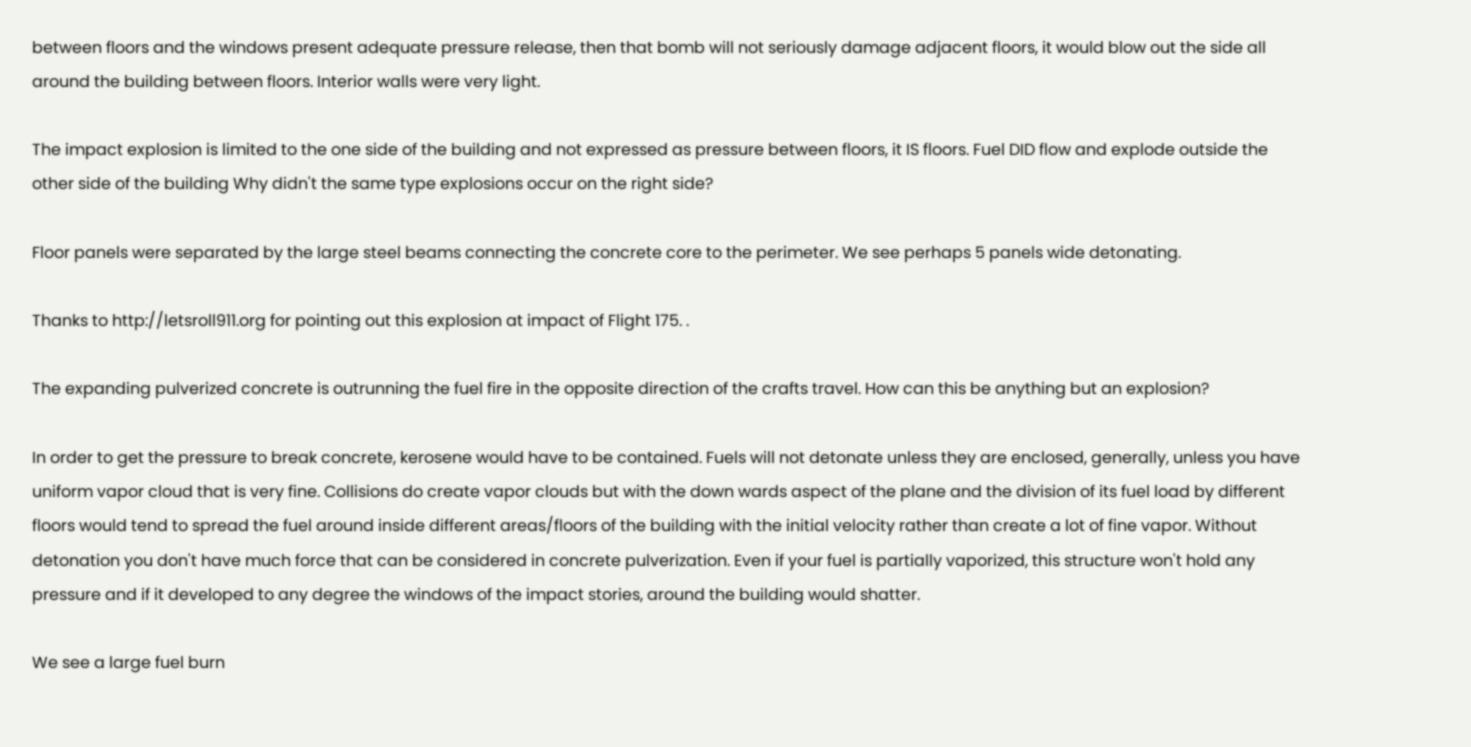between floors and the windows present adequate pressure release, then that bomb will not seriously damage adjacent floors, it would blow out the side all around the building between floors. Interior walls were very light.

The impact explosion is limited to the one side of the building and not expressed as pressure between floors, it IS floors. Fuel DID flow and explode outside the other side of the building Why didn't the same type explosions occur on the right side?

Floor panels were separated by the large steel beams connecting the concrete core to the perimeter. We see perhaps 5 panels wide detonating.

Thanks to http://letsroll911.org for pointing out this explosion at impact of Flight 175. .

The expanding pulverized concrete is outrunning the fuel fire in the opposite direction of the crafts travel. How can this be anything but an explosion?

In order to get the pressure to break concrete, kerosene would have to be contained. Fuels will not detonate unless they are enclosed, generally, unless you have uniform vapor cloud that is very fine. Collisions do create vapor clouds but with the down wards aspect of the plane and the division of its fuel load by different floors would tend to spread the fuel around inside different areas/floors of the building with the initial velocity rather than create a lot of fine vapor. Without detonation you don't have much force that can be considered in concrete pulverization. Even if your fuel is partially vaporized, this structure won't hold any pressure and if it developed to any degree the windows of the impact stories, around the building would shatter.

We see a large fuel burn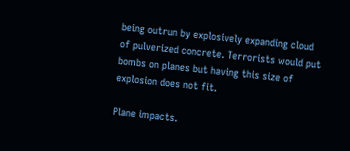being outrun by explosively expanding cloud of pulverized concrete. Terrorists would put bombs on planes but having this size of explosion does not fit.

Plane impacts.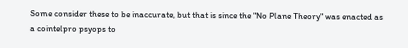Some consider these to be inaccurate, but that is since the "No Plane Theory" was enacted as a cointelpro psyops to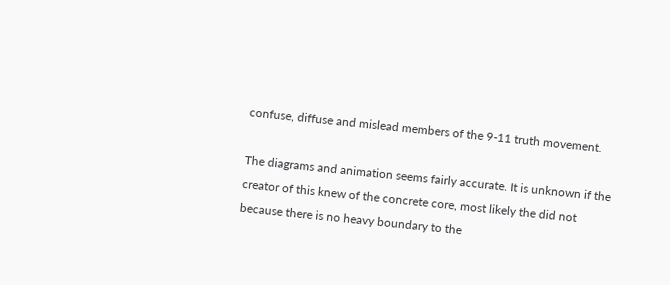confuse, diffuse and mislead members of the 9-11 truth movement.

The diagrams and animation seems fairly accurate. It is unknown if the creator of this knew of the concrete core, most likely the did not because there is no heavy boundary to the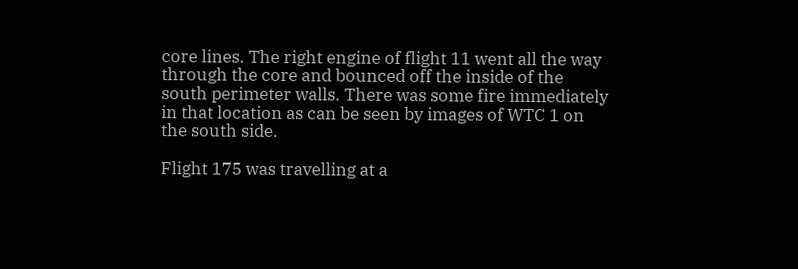core lines. The right engine of flight 11 went all the way through the core and bounced off the inside of the south perimeter walls. There was some fire immediately in that location as can be seen by images of WTC 1 on the south side.

Flight 175 was travelling at a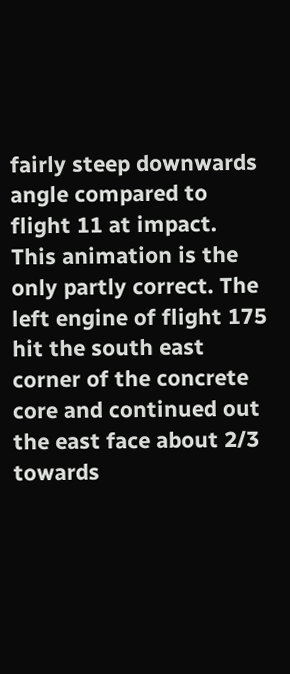fairly steep downwards angle compared to flight 11 at impact. This animation is the only partly correct. The left engine of flight 175 hit the south east corner of the concrete core and continued out the east face about 2/3 towards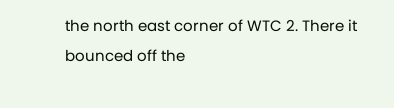the north east corner of WTC 2. There it bounced off the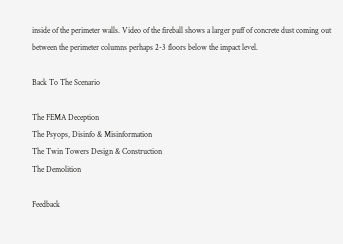inside of the perimeter walls. Video of the fireball shows a larger puff of concrete dust coming out between the perimeter columns perhaps 2-3 floors below the impact level.

Back To The Scenario

The FEMA Deception
The Psyops, Disinfo & Misinformation
The Twin Towers Design & Construction
The Demolition

Feedback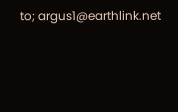to; argus1@earthlink.net